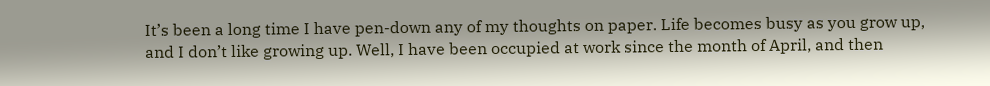It’s been a long time I have pen-down any of my thoughts on paper. Life becomes busy as you grow up, and I don’t like growing up. Well, I have been occupied at work since the month of April, and then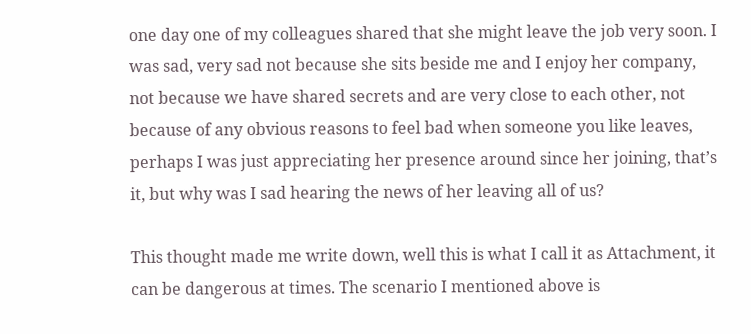one day one of my colleagues shared that she might leave the job very soon. I was sad, very sad not because she sits beside me and I enjoy her company, not because we have shared secrets and are very close to each other, not because of any obvious reasons to feel bad when someone you like leaves, perhaps I was just appreciating her presence around since her joining, that’s it, but why was I sad hearing the news of her leaving all of us?

This thought made me write down, well this is what I call it as Attachment, it can be dangerous at times. The scenario I mentioned above is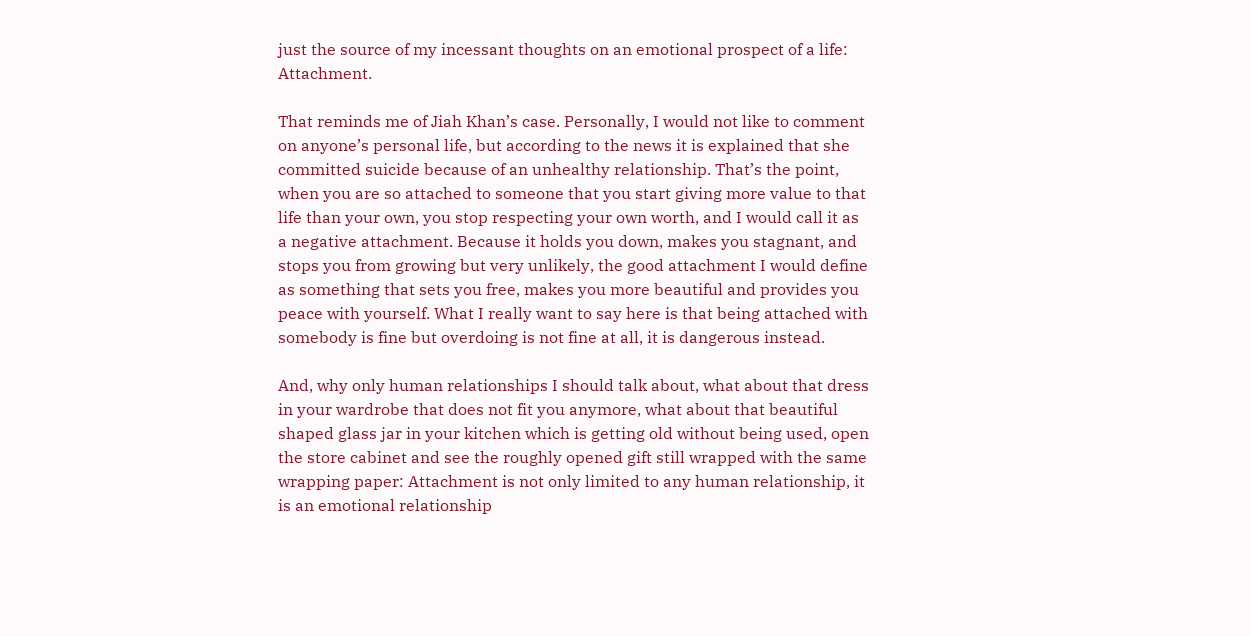just the source of my incessant thoughts on an emotional prospect of a life: Attachment.

That reminds me of Jiah Khan’s case. Personally, I would not like to comment on anyone’s personal life, but according to the news it is explained that she committed suicide because of an unhealthy relationship. That’s the point, when you are so attached to someone that you start giving more value to that life than your own, you stop respecting your own worth, and I would call it as a negative attachment. Because it holds you down, makes you stagnant, and stops you from growing but very unlikely, the good attachment I would define as something that sets you free, makes you more beautiful and provides you peace with yourself. What I really want to say here is that being attached with somebody is fine but overdoing is not fine at all, it is dangerous instead.

And, why only human relationships I should talk about, what about that dress in your wardrobe that does not fit you anymore, what about that beautiful shaped glass jar in your kitchen which is getting old without being used, open the store cabinet and see the roughly opened gift still wrapped with the same wrapping paper: Attachment is not only limited to any human relationship, it is an emotional relationship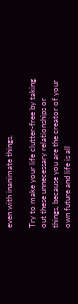even with inanimate things.

Try to make your life clutter-free by taking out these unnecessary relationships or things, because you are the creator of your own future and life is all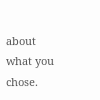about what you chose.